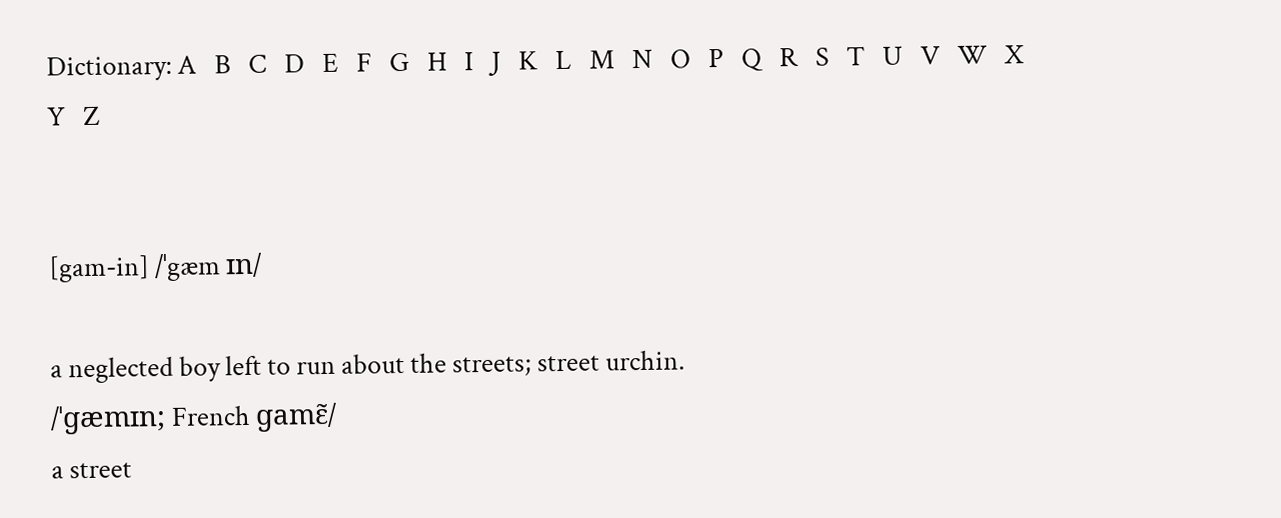Dictionary: A   B   C   D   E   F   G   H   I   J   K   L   M   N   O   P   Q   R   S   T   U   V   W   X   Y   Z


[gam-in] /ˈgæm ɪn/

a neglected boy left to run about the streets; street urchin.
/ˈɡæmɪn; French ɡamɛ̃/
a street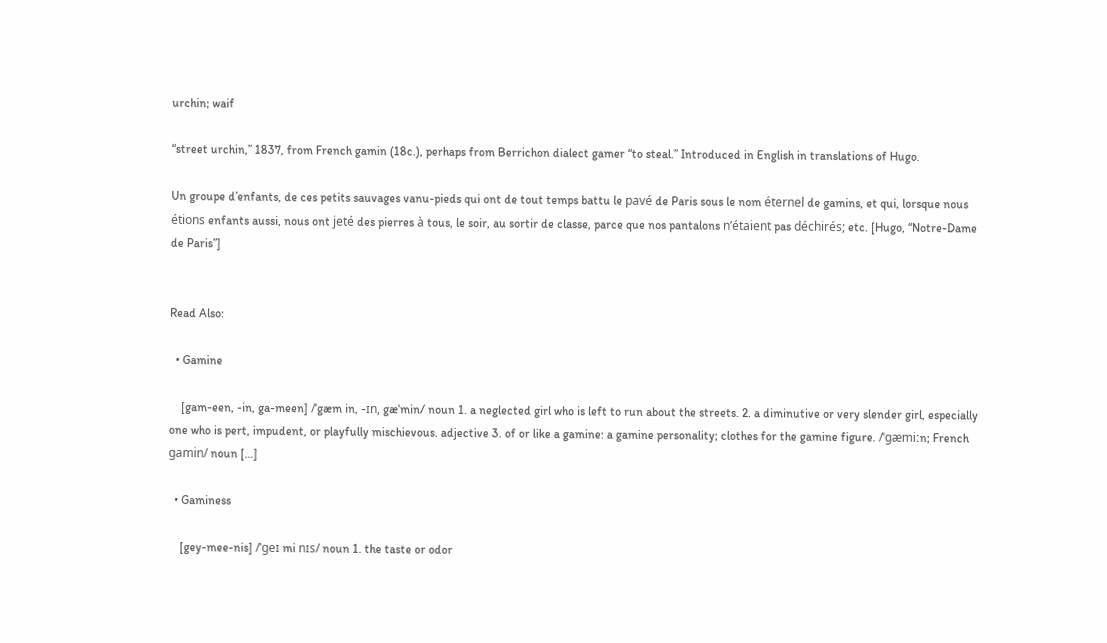urchin; waif

“street urchin,” 1837, from French gamin (18c.), perhaps from Berrichon dialect gamer “to steal.” Introduced in English in translations of Hugo.

Un groupe d’enfants, de ces petits sauvages vanu-pieds qui ont de tout temps battu le pavé de Paris sous le nom éternel de gamins, et qui, lorsque nous étions enfants aussi, nous ont jeté des pierres à tous, le soir, au sortir de classe, parce que nos pantalons n’étaient pas déchirés; etc. [Hugo, “Notre-Dame de Paris”]


Read Also:

  • Gamine

    [gam-een, -in, ga-meen] /ˈgæm in, -ɪn, gæˈmin/ noun 1. a neglected girl who is left to run about the streets. 2. a diminutive or very slender girl, especially one who is pert, impudent, or playfully mischievous. adjective 3. of or like a gamine: a gamine personality; clothes for the gamine figure. /ˈɡæmiːn; French ɡamin/ noun […]

  • Gaminess

    [gey-mee-nis] /ˈgeɪ mi nɪs/ noun 1. the taste or odor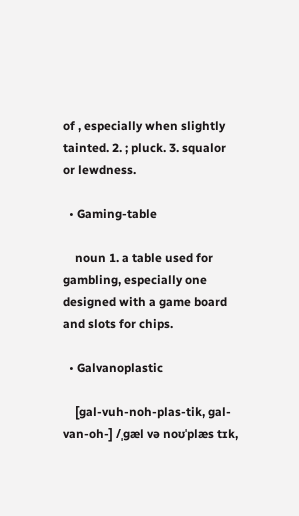of , especially when slightly tainted. 2. ; pluck. 3. squalor or lewdness.

  • Gaming-table

    noun 1. a table used for gambling, especially one designed with a game board and slots for chips.

  • Galvanoplastic

    [gal-vuh-noh-plas-tik, gal-van-oh-] /ˌgæl və noʊˈplæs tɪk,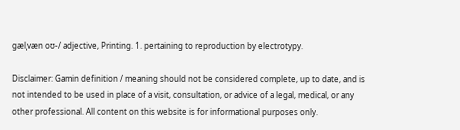gælˌvæn oʊ-/ adjective, Printing. 1. pertaining to reproduction by electrotypy.

Disclaimer: Gamin definition / meaning should not be considered complete, up to date, and is not intended to be used in place of a visit, consultation, or advice of a legal, medical, or any other professional. All content on this website is for informational purposes only.